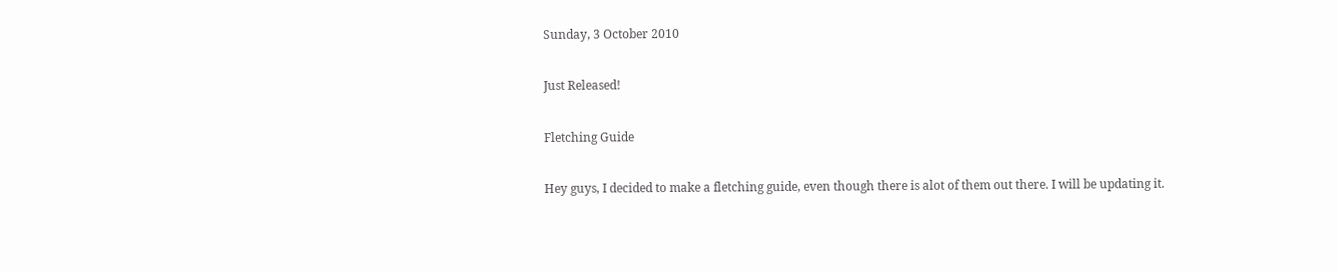Sunday, 3 October 2010

Just Released!

Fletching Guide

Hey guys, I decided to make a fletching guide, even though there is alot of them out there. I will be updating it.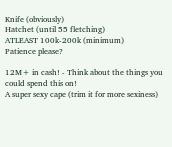Knife (obviously)
Hatchet (until 55 fletching)
ATLEAST 100k-200k (minimum)
Patience please?

12M+ in cash! - Think about the things you could spend this on!
A super sexy cape (trim it for more sexiness)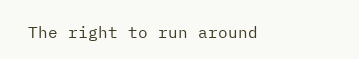The right to run around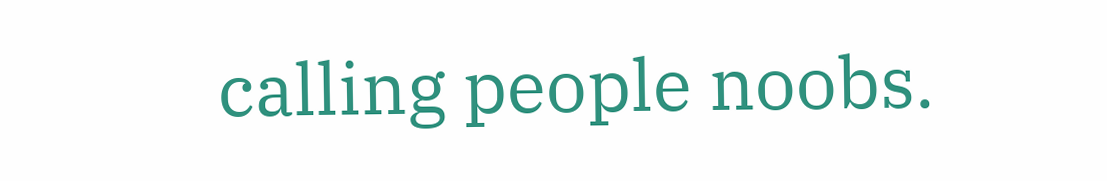calling people noobs.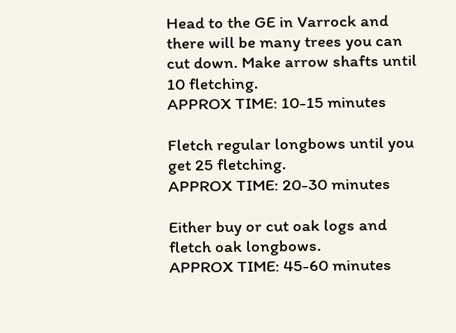Head to the GE in Varrock and there will be many trees you can cut down. Make arrow shafts until 10 fletching.
APPROX TIME: 10-15 minutes

Fletch regular longbows until you get 25 fletching.
APPROX TIME: 20-30 minutes

Either buy or cut oak logs and fletch oak longbows.
APPROX TIME: 45-60 minutes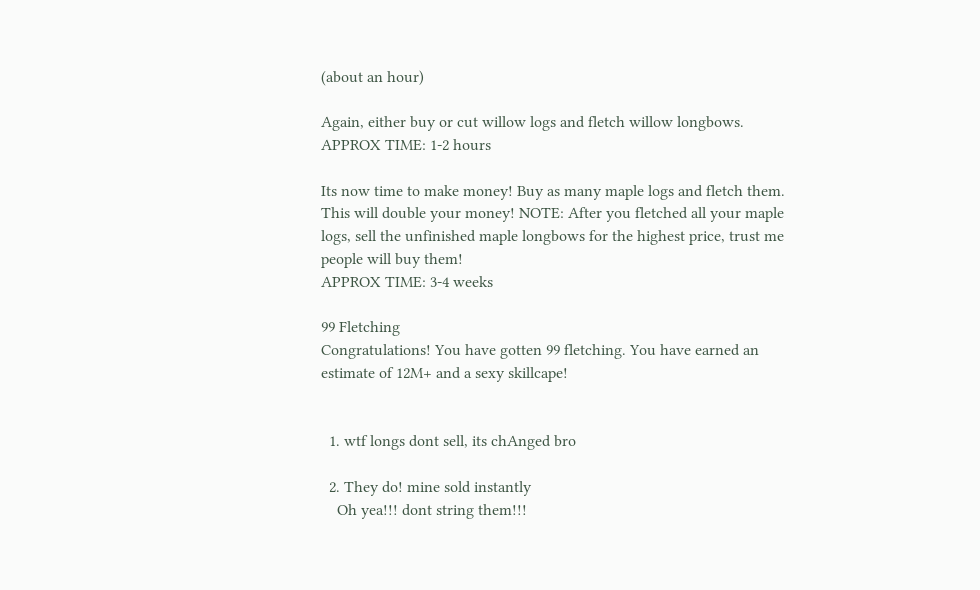(about an hour)

Again, either buy or cut willow logs and fletch willow longbows.
APPROX TIME: 1-2 hours

Its now time to make money! Buy as many maple logs and fletch them. This will double your money! NOTE: After you fletched all your maple logs, sell the unfinished maple longbows for the highest price, trust me people will buy them!
APPROX TIME: 3-4 weeks

99 Fletching
Congratulations! You have gotten 99 fletching. You have earned an estimate of 12M+ and a sexy skillcape!


  1. wtf longs dont sell, its chAnged bro

  2. They do! mine sold instantly
    Oh yea!!! dont string them!!!